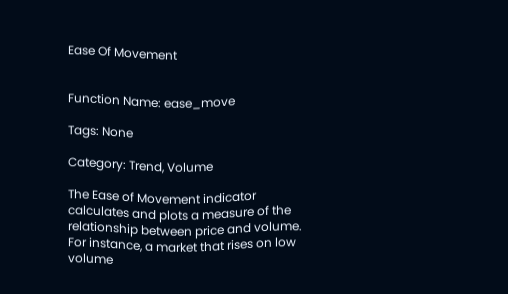Ease Of Movement


Function Name: ease_move

Tags: None

Category: Trend, Volume

The Ease of Movement indicator calculates and plots a measure of the relationship between price and volume. For instance, a market that rises on low volume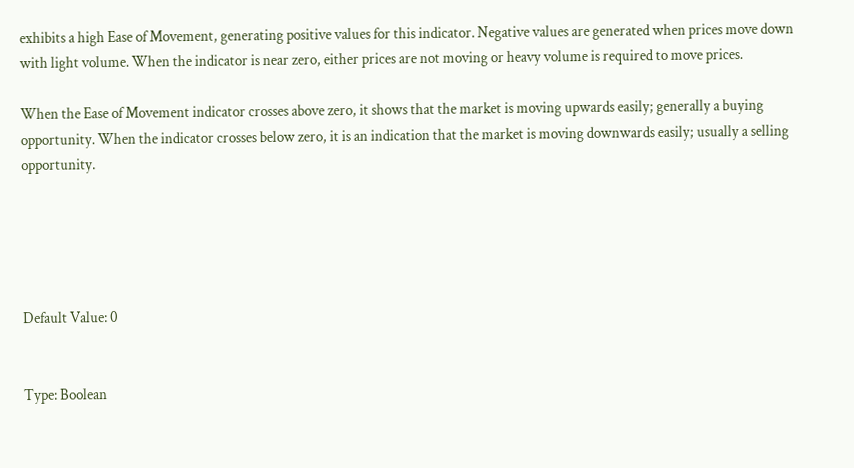exhibits a high Ease of Movement, generating positive values for this indicator. Negative values are generated when prices move down with light volume. When the indicator is near zero, either prices are not moving or heavy volume is required to move prices.

When the Ease of Movement indicator crosses above zero, it shows that the market is moving upwards easily; generally a buying opportunity. When the indicator crosses below zero, it is an indication that the market is moving downwards easily; usually a selling opportunity.





Default Value: 0


Type: Boolean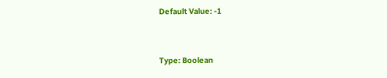Default Value: -1


Type: Boolean